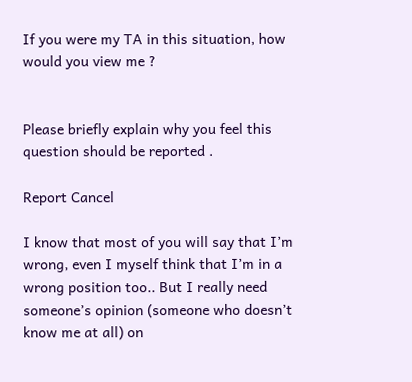If you were my TA in this situation, how would you view me ?


Please briefly explain why you feel this question should be reported .

Report Cancel

I know that most of you will say that I’m wrong, even I myself think that I’m in a wrong position too.. But I really need someone’s opinion (someone who doesn’t know me at all) on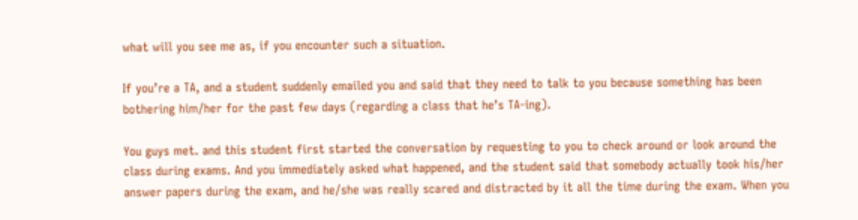what will you see me as, if you encounter such a situation.

If you’re a TA, and a student suddenly emailed you and said that they need to talk to you because something has been bothering him/her for the past few days (regarding a class that he’s TA-ing).

You guys met. and this student first started the conversation by requesting to you to check around or look around the class during exams. And you immediately asked what happened, and the student said that somebody actually took his/her answer papers during the exam, and he/she was really scared and distracted by it all the time during the exam. When you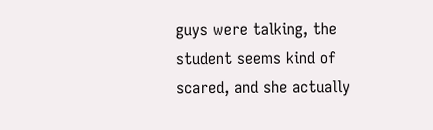guys were talking, the student seems kind of scared, and she actually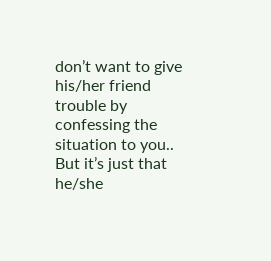don’t want to give his/her friend trouble by confessing the situation to you.. But it’s just that he/she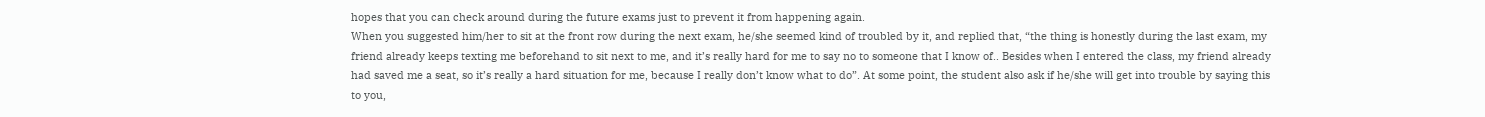hopes that you can check around during the future exams just to prevent it from happening again.
When you suggested him/her to sit at the front row during the next exam, he/she seemed kind of troubled by it, and replied that, “the thing is honestly during the last exam, my friend already keeps texting me beforehand to sit next to me, and it’s really hard for me to say no to someone that I know of.. Besides when I entered the class, my friend already had saved me a seat, so it’s really a hard situation for me, because I really don’t know what to do”. At some point, the student also ask if he/she will get into trouble by saying this to you,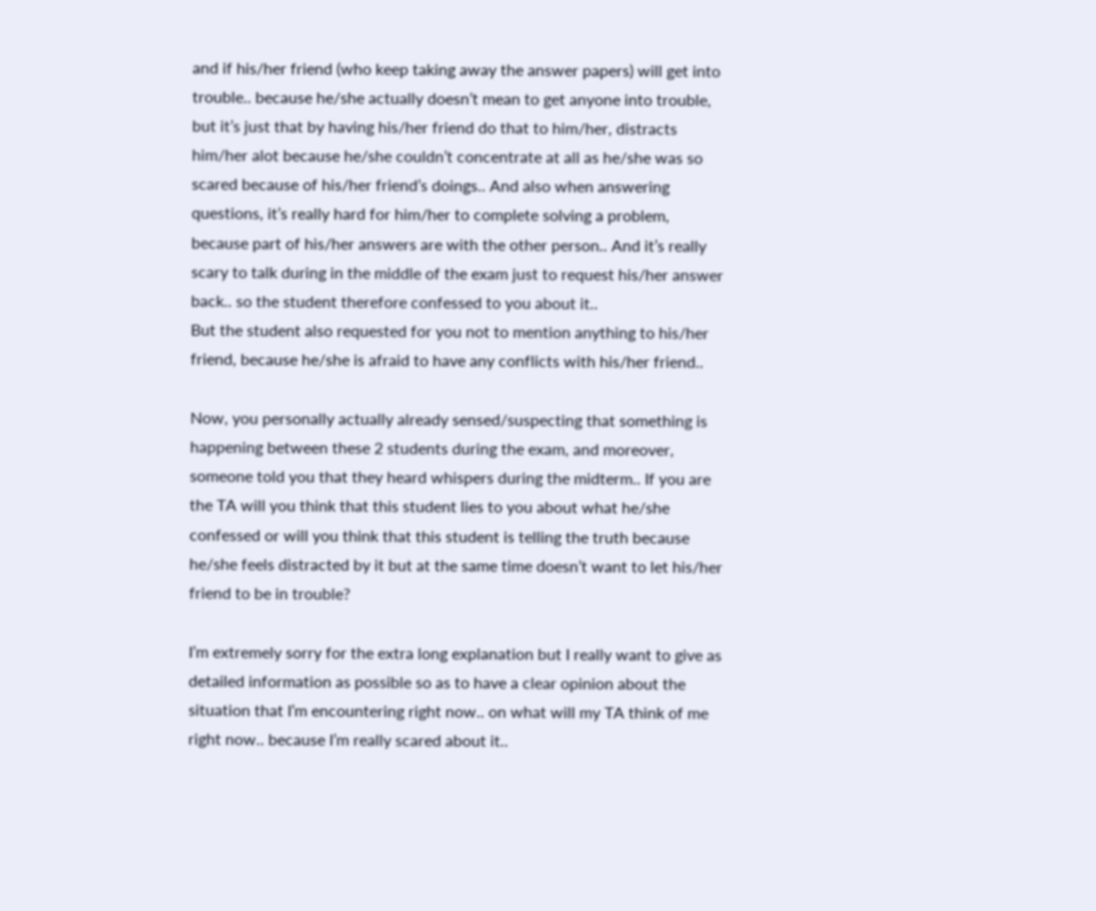and if his/her friend (who keep taking away the answer papers) will get into trouble.. because he/she actually doesn’t mean to get anyone into trouble, but it’s just that by having his/her friend do that to him/her, distracts him/her alot because he/she couldn’t concentrate at all as he/she was so scared because of his/her friend’s doings.. And also when answering questions, it’s really hard for him/her to complete solving a problem, because part of his/her answers are with the other person.. And it’s really scary to talk during in the middle of the exam just to request his/her answer back.. so the student therefore confessed to you about it..
But the student also requested for you not to mention anything to his/her friend, because he/she is afraid to have any conflicts with his/her friend..

Now, you personally actually already sensed/suspecting that something is happening between these 2 students during the exam, and moreover, someone told you that they heard whispers during the midterm.. If you are the TA will you think that this student lies to you about what he/she confessed or will you think that this student is telling the truth because he/she feels distracted by it but at the same time doesn’t want to let his/her friend to be in trouble?

I’m extremely sorry for the extra long explanation but I really want to give as detailed information as possible so as to have a clear opinion about the situation that I’m encountering right now.. on what will my TA think of me right now.. because I’m really scared about it..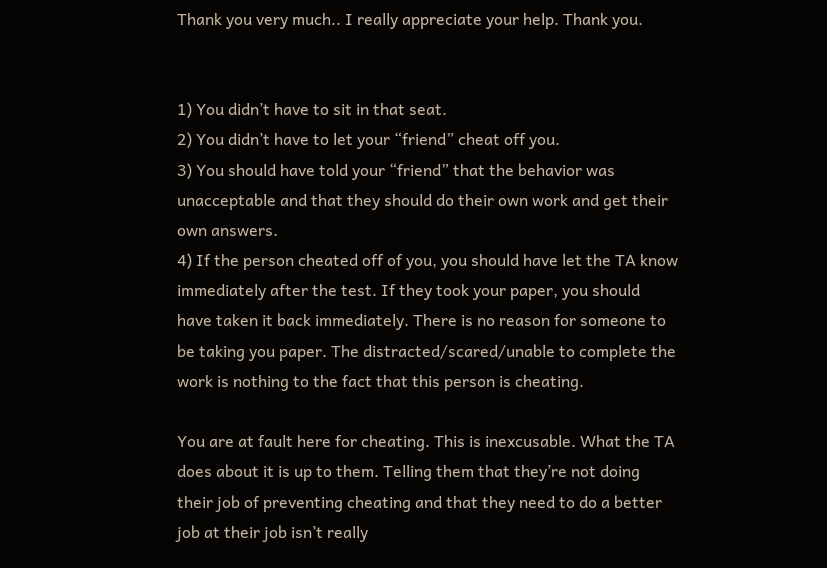Thank you very much.. I really appreciate your help. Thank you.


1) You didn’t have to sit in that seat.
2) You didn’t have to let your “friend” cheat off you.
3) You should have told your “friend” that the behavior was unacceptable and that they should do their own work and get their own answers.
4) If the person cheated off of you, you should have let the TA know immediately after the test. If they took your paper, you should have taken it back immediately. There is no reason for someone to be taking you paper. The distracted/scared/unable to complete the work is nothing to the fact that this person is cheating.

You are at fault here for cheating. This is inexcusable. What the TA does about it is up to them. Telling them that they’re not doing their job of preventing cheating and that they need to do a better job at their job isn’t really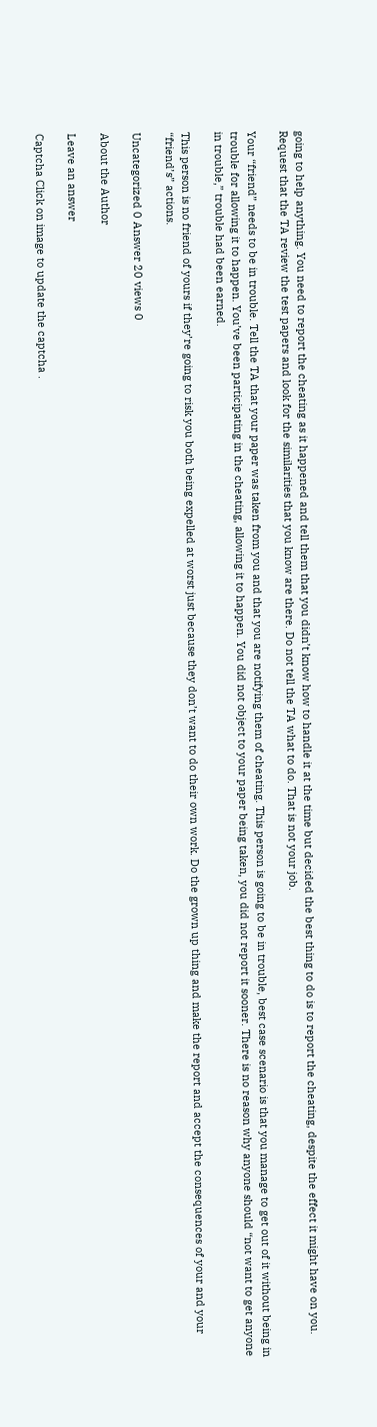going to help anything. You need to report the cheating as it happened and tell them that you didn’t know how to handle it at the time but decided the best thing to do is to report the cheating, despite the effect it might have on you. Request that the TA review the test papers and look for the similarities that you know are there. Do not tell the TA what to do. That is not your job.

Your “friend” needs to be in trouble. Tell the TA that your paper was taken from you and that you are notifying them of cheating. This person is going to be in trouble, best case scenario is that you manage to get out of it without being in trouble for allowing it to happen. You’ve been participating in the cheating, allowing it to happen. You did not object to your paper being taken, you did not report it sooner. There is no reason why anyone should “not want to get anyone in trouble,” trouble had been earned.

This person is no friend of yours if they’re going to risk you both being expelled at worst just because they don’t want to do their own work. Do the grown up thing and make the report and accept the consequences of your and your “friend’s” actions.

Uncategorized 0 Answer 20 views 0

About the Author

Leave an answer

Captcha Click on image to update the captcha .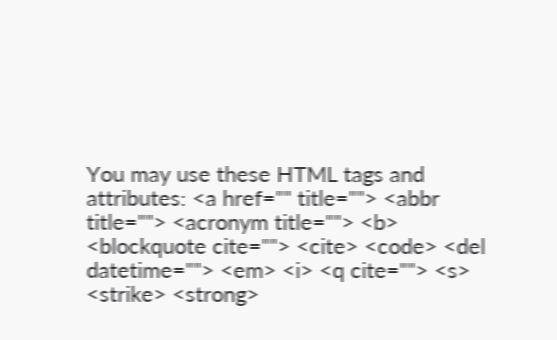You may use these HTML tags and attributes: <a href="" title=""> <abbr title=""> <acronym title=""> <b> <blockquote cite=""> <cite> <code> <del datetime=""> <em> <i> <q cite=""> <s> <strike> <strong>